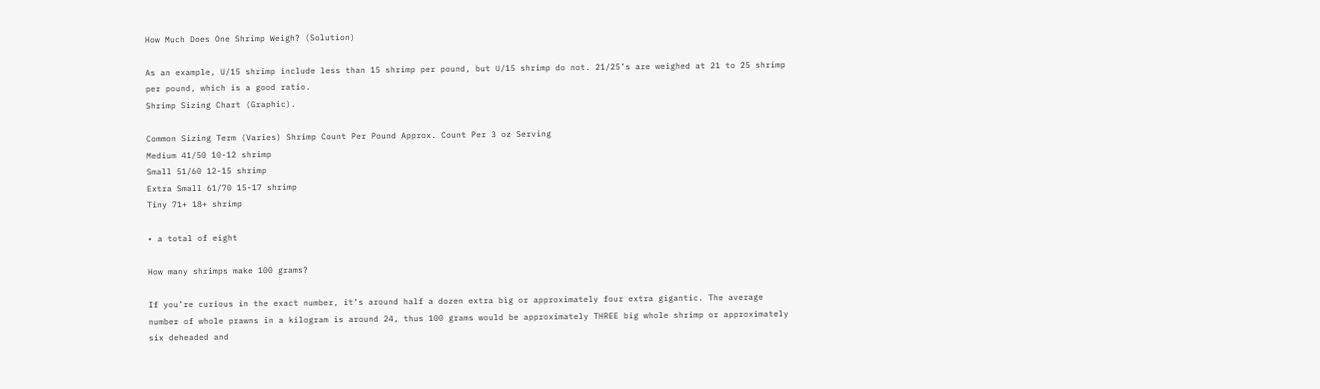How Much Does One Shrimp Weigh? (Solution)

As an example, U/15 shrimp include less than 15 shrimp per pound, but U/15 shrimp do not. 21/25’s are weighed at 21 to 25 shrimp per pound, which is a good ratio.
Shrimp Sizing Chart (Graphic).

Common Sizing Term (Varies) Shrimp Count Per Pound Approx. Count Per 3 oz Serving
Medium 41/50 10-12 shrimp
Small 51/60 12-15 shrimp
Extra Small 61/70 15-17 shrimp
Tiny 71+ 18+ shrimp

• a total of eight

How many shrimps make 100 grams?

If you’re curious in the exact number, it’s around half a dozen extra big or approximately four extra gigantic. The average number of whole prawns in a kilogram is around 24, thus 100 grams would be approximately THREE big whole shrimp or approximately six deheaded and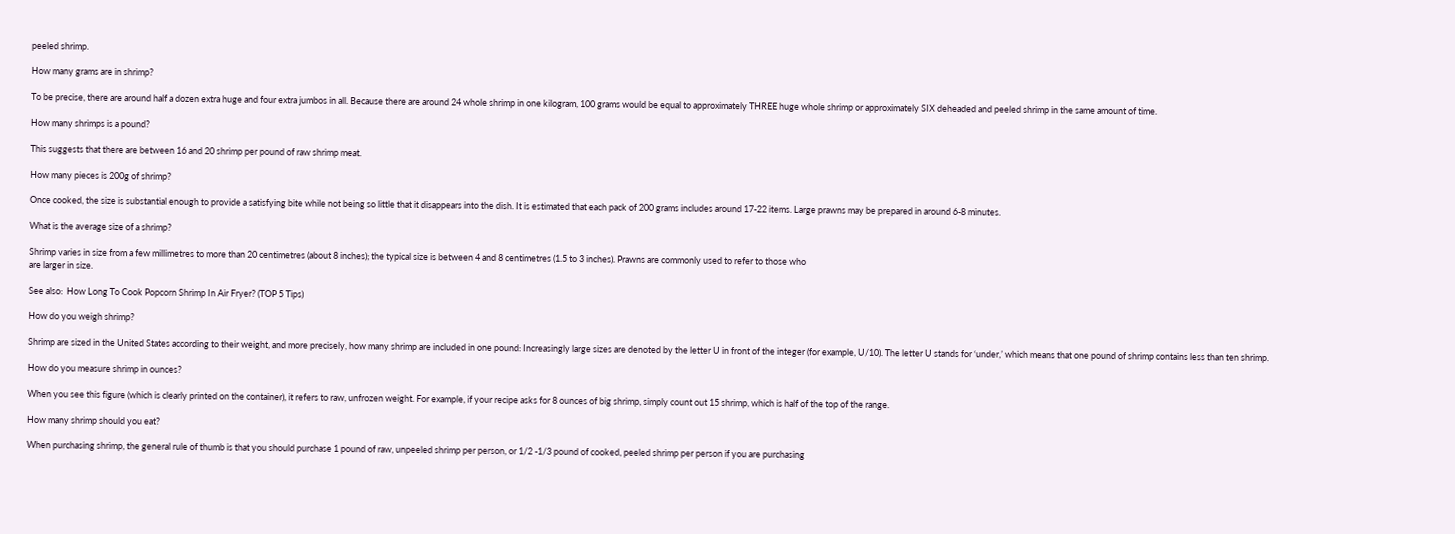peeled shrimp.

How many grams are in shrimp?

To be precise, there are around half a dozen extra huge and four extra jumbos in all. Because there are around 24 whole shrimp in one kilogram, 100 grams would be equal to approximately THREE huge whole shrimp or approximately SIX deheaded and peeled shrimp in the same amount of time.

How many shrimps is a pound?

This suggests that there are between 16 and 20 shrimp per pound of raw shrimp meat.

How many pieces is 200g of shrimp?

Once cooked, the size is substantial enough to provide a satisfying bite while not being so little that it disappears into the dish. It is estimated that each pack of 200 grams includes around 17-22 items. Large prawns may be prepared in around 6-8 minutes.

What is the average size of a shrimp?

Shrimp varies in size from a few millimetres to more than 20 centimetres (about 8 inches); the typical size is between 4 and 8 centimetres (1.5 to 3 inches). Prawns are commonly used to refer to those who
are larger in size.

See also:  How Long To Cook Popcorn Shrimp In Air Fryer? (TOP 5 Tips)

How do you weigh shrimp?

Shrimp are sized in the United States according to their weight, and more precisely, how many shrimp are included in one pound: Increasingly large sizes are denoted by the letter U in front of the integer (for example, U/10). The letter U stands for ‘under,’ which means that one pound of shrimp contains less than ten shrimp.

How do you measure shrimp in ounces?

When you see this figure (which is clearly printed on the container), it refers to raw, unfrozen weight. For example, if your recipe asks for 8 ounces of big shrimp, simply count out 15 shrimp, which is half of the top of the range.

How many shrimp should you eat?

When purchasing shrimp, the general rule of thumb is that you should purchase 1 pound of raw, unpeeled shrimp per person, or 1/2 -1/3 pound of cooked, peeled shrimp per person if you are purchasing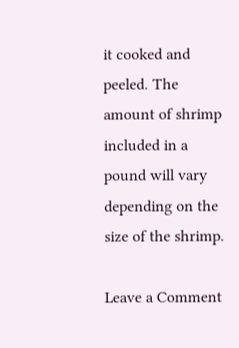it cooked and peeled. The amount of shrimp included in a pound will vary depending on the size of the shrimp.

Leave a Comment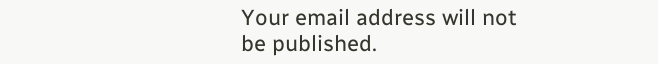Your email address will not be published.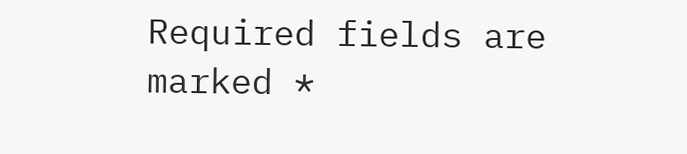Required fields are marked *